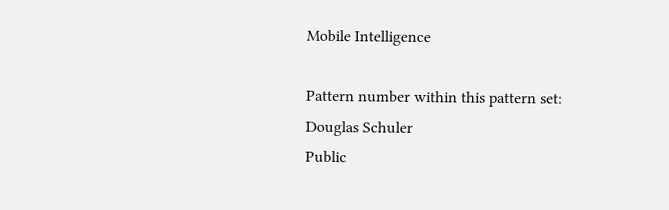Mobile Intelligence

Pattern number within this pattern set:
Douglas Schuler
Public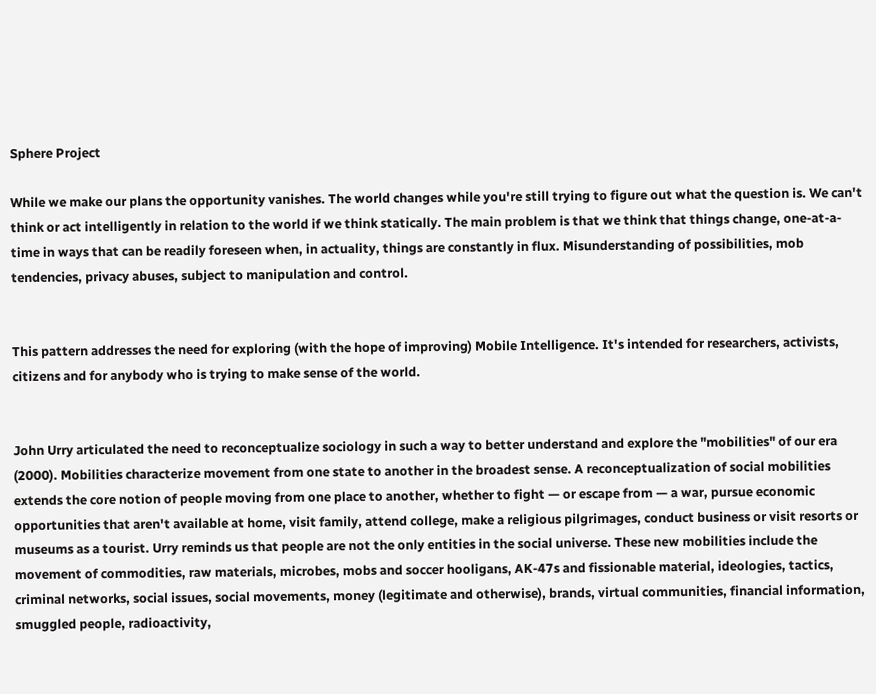Sphere Project

While we make our plans the opportunity vanishes. The world changes while you're still trying to figure out what the question is. We can't think or act intelligently in relation to the world if we think statically. The main problem is that we think that things change, one-at-a-time in ways that can be readily foreseen when, in actuality, things are constantly in flux. Misunderstanding of possibilities, mob tendencies, privacy abuses, subject to manipulation and control.


This pattern addresses the need for exploring (with the hope of improving) Mobile Intelligence. It's intended for researchers, activists, citizens and for anybody who is trying to make sense of the world.


John Urry articulated the need to reconceptualize sociology in such a way to better understand and explore the "mobilities" of our era (2000). Mobilities characterize movement from one state to another in the broadest sense. A reconceptualization of social mobilities extends the core notion of people moving from one place to another, whether to fight — or escape from — a war, pursue economic opportunities that aren't available at home, visit family, attend college, make a religious pilgrimages, conduct business or visit resorts or museums as a tourist. Urry reminds us that people are not the only entities in the social universe. These new mobilities include the movement of commodities, raw materials, microbes, mobs and soccer hooligans, AK-47s and fissionable material, ideologies, tactics, criminal networks, social issues, social movements, money (legitimate and otherwise), brands, virtual communities, financial information, smuggled people, radioactivity,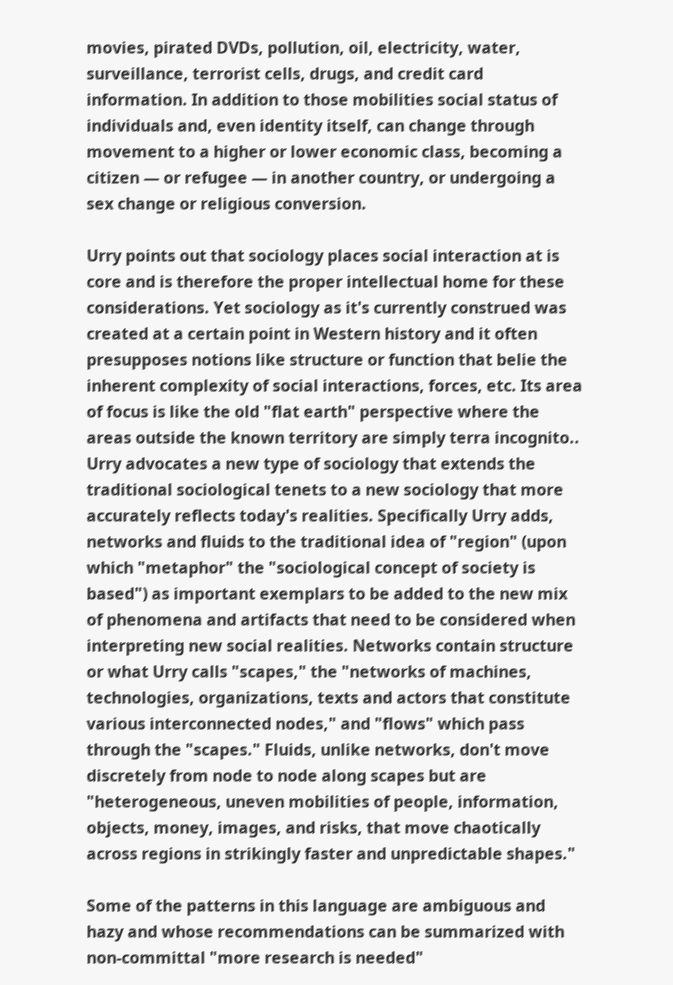movies, pirated DVDs, pollution, oil, electricity, water, surveillance, terrorist cells, drugs, and credit card information. In addition to those mobilities social status of individuals and, even identity itself, can change through movement to a higher or lower economic class, becoming a citizen — or refugee — in another country, or undergoing a sex change or religious conversion.

Urry points out that sociology places social interaction at is core and is therefore the proper intellectual home for these considerations. Yet sociology as it's currently construed was created at a certain point in Western history and it often presupposes notions like structure or function that belie the inherent complexity of social interactions, forces, etc. Its area of focus is like the old "flat earth" perspective where the areas outside the known territory are simply terra incognito.. Urry advocates a new type of sociology that extends the traditional sociological tenets to a new sociology that more accurately reflects today's realities. Specifically Urry adds, networks and fluids to the traditional idea of "region" (upon which "metaphor" the "sociological concept of society is based") as important exemplars to be added to the new mix of phenomena and artifacts that need to be considered when interpreting new social realities. Networks contain structure or what Urry calls "scapes," the "networks of machines, technologies, organizations, texts and actors that constitute various interconnected nodes," and "flows" which pass through the "scapes." Fluids, unlike networks, don't move discretely from node to node along scapes but are "heterogeneous, uneven mobilities of people, information, objects, money, images, and risks, that move chaotically across regions in strikingly faster and unpredictable shapes."

Some of the patterns in this language are ambiguous and hazy and whose recommendations can be summarized with non-committal "more research is needed"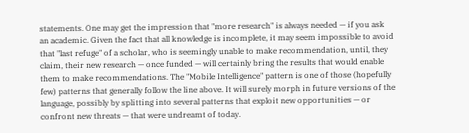statements. One may get the impression that "more research" is always needed — if you ask an academic. Given the fact that all knowledge is incomplete, it may seem impossible to avoid that "last refuge" of a scholar, who is seemingly unable to make recommendation, until, they claim, their new research — once funded — will certainly bring the results that would enable them to make recommendations. The "Mobile Intelligence" pattern is one of those (hopefully few) patterns that generally follow the line above. It will surely morph in future versions of the language, possibly by splitting into several patterns that exploit new opportunities — or confront new threats — that were undreamt of today.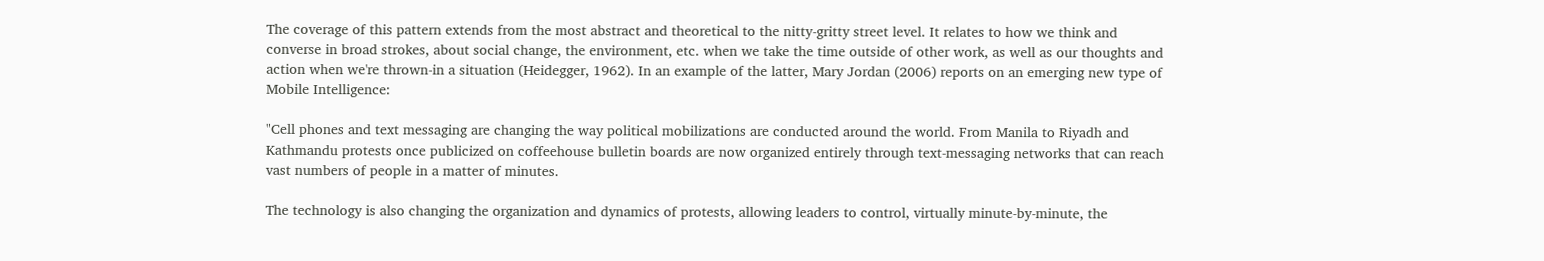The coverage of this pattern extends from the most abstract and theoretical to the nitty-gritty street level. It relates to how we think and converse in broad strokes, about social change, the environment, etc. when we take the time outside of other work, as well as our thoughts and action when we're thrown-in a situation (Heidegger, 1962). In an example of the latter, Mary Jordan (2006) reports on an emerging new type of Mobile Intelligence:

"Cell phones and text messaging are changing the way political mobilizations are conducted around the world. From Manila to Riyadh and Kathmandu protests once publicized on coffeehouse bulletin boards are now organized entirely through text-messaging networks that can reach vast numbers of people in a matter of minutes.

The technology is also changing the organization and dynamics of protests, allowing leaders to control, virtually minute-by-minute, the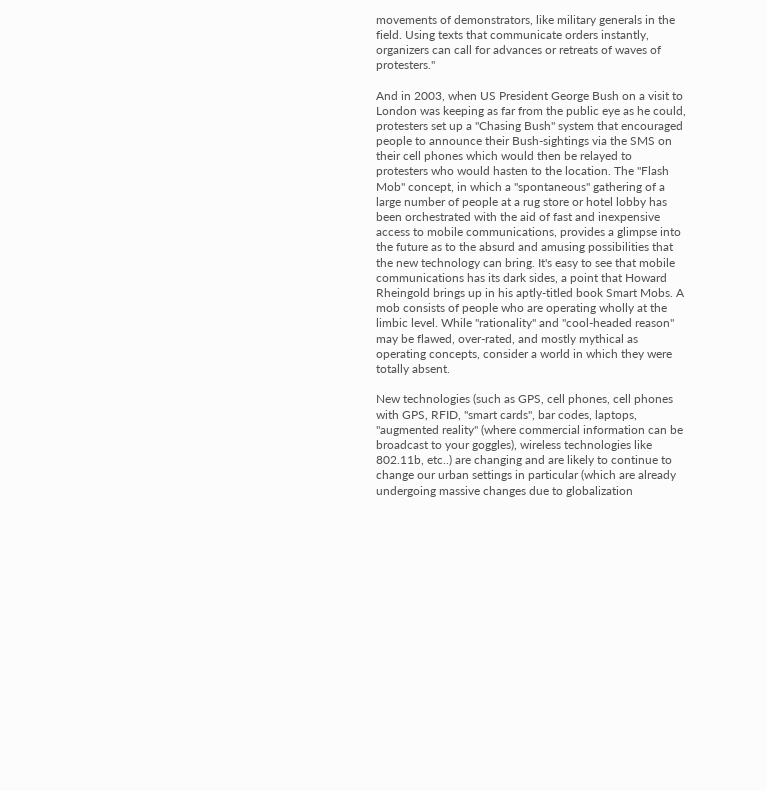movements of demonstrators, like military generals in the field. Using texts that communicate orders instantly, organizers can call for advances or retreats of waves of protesters."

And in 2003, when US President George Bush on a visit to London was keeping as far from the public eye as he could, protesters set up a "Chasing Bush" system that encouraged people to announce their Bush-sightings via the SMS on their cell phones which would then be relayed to protesters who would hasten to the location. The "Flash Mob" concept, in which a "spontaneous" gathering of a large number of people at a rug store or hotel lobby has been orchestrated with the aid of fast and inexpensive access to mobile communications, provides a glimpse into the future as to the absurd and amusing possibilities that the new technology can bring. It's easy to see that mobile communications has its dark sides, a point that Howard Rheingold brings up in his aptly-titled book Smart Mobs. A mob consists of people who are operating wholly at the limbic level. While "rationality" and "cool-headed reason" may be flawed, over-rated, and mostly mythical as operating concepts, consider a world in which they were totally absent.

New technologies (such as GPS, cell phones, cell phones with GPS, RFID, "smart cards", bar codes, laptops, "augmented reality" (where commercial information can be broadcast to your goggles), wireless technologies like 802.11b, etc..) are changing and are likely to continue to change our urban settings in particular (which are already undergoing massive changes due to globalization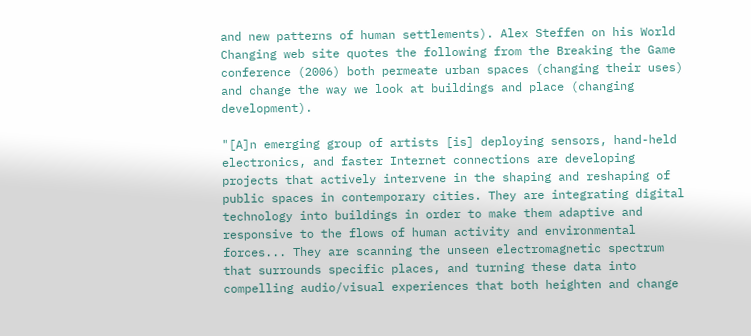and new patterns of human settlements). Alex Steffen on his World Changing web site quotes the following from the Breaking the Game conference (2006) both permeate urban spaces (changing their uses) and change the way we look at buildings and place (changing development).

"[A]n emerging group of artists [is] deploying sensors, hand-held electronics, and faster Internet connections are developing projects that actively intervene in the shaping and reshaping of public spaces in contemporary cities. They are integrating digital technology into buildings in order to make them adaptive and responsive to the flows of human activity and environmental forces... They are scanning the unseen electromagnetic spectrum that surrounds specific places, and turning these data into compelling audio/visual experiences that both heighten and change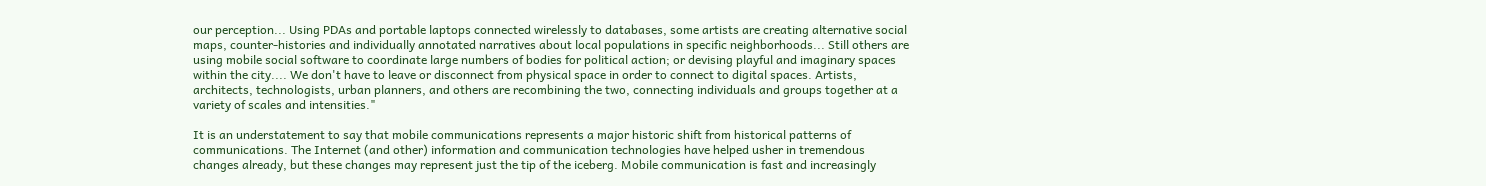our perception... Using PDAs and portable laptops connected wirelessly to databases, some artists are creating alternative social maps, counter-histories and individually annotated narratives about local populations in specific neighborhoods... Still others are using mobile social software to coordinate large numbers of bodies for political action; or devising playful and imaginary spaces within the city.... We don't have to leave or disconnect from physical space in order to connect to digital spaces. Artists, architects, technologists, urban planners, and others are recombining the two, connecting individuals and groups together at a variety of scales and intensities."

It is an understatement to say that mobile communications represents a major historic shift from historical patterns of communications. The Internet (and other) information and communication technologies have helped usher in tremendous changes already, but these changes may represent just the tip of the iceberg. Mobile communication is fast and increasingly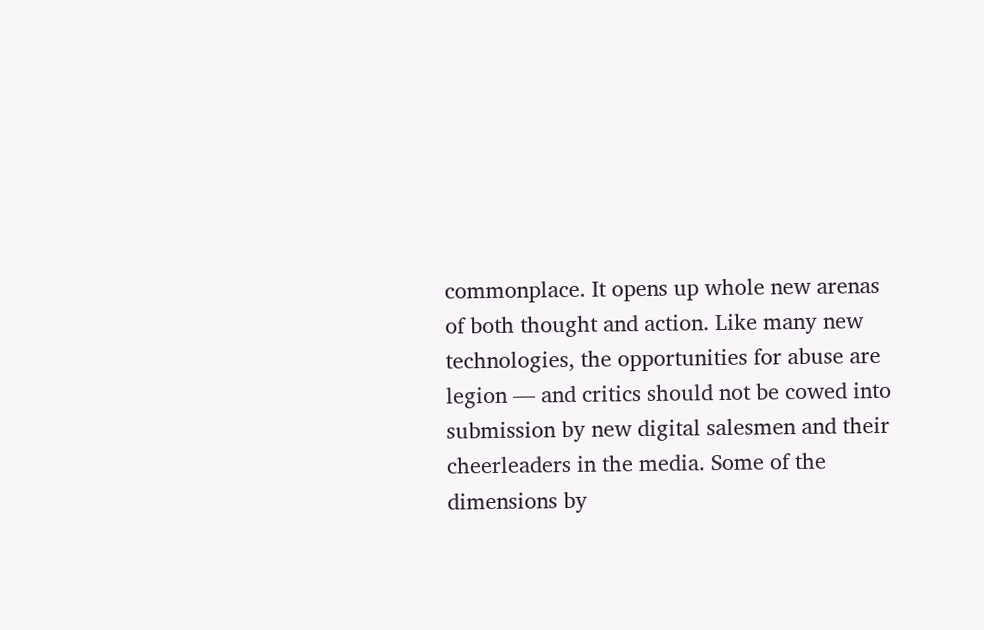commonplace. It opens up whole new arenas of both thought and action. Like many new technologies, the opportunities for abuse are legion — and critics should not be cowed into submission by new digital salesmen and their cheerleaders in the media. Some of the dimensions by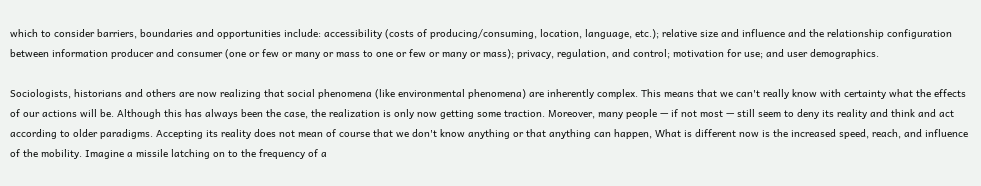which to consider barriers, boundaries and opportunities include: accessibility (costs of producing/consuming, location, language, etc.); relative size and influence and the relationship configuration between information producer and consumer (one or few or many or mass to one or few or many or mass); privacy, regulation, and control; motivation for use; and user demographics.

Sociologists, historians and others are now realizing that social phenomena (like environmental phenomena) are inherently complex. This means that we can't really know with certainty what the effects of our actions will be. Although this has always been the case, the realization is only now getting some traction. Moreover, many people — if not most — still seem to deny its reality and think and act according to older paradigms. Accepting its reality does not mean of course that we don't know anything or that anything can happen, What is different now is the increased speed, reach, and influence of the mobility. Imagine a missile latching on to the frequency of a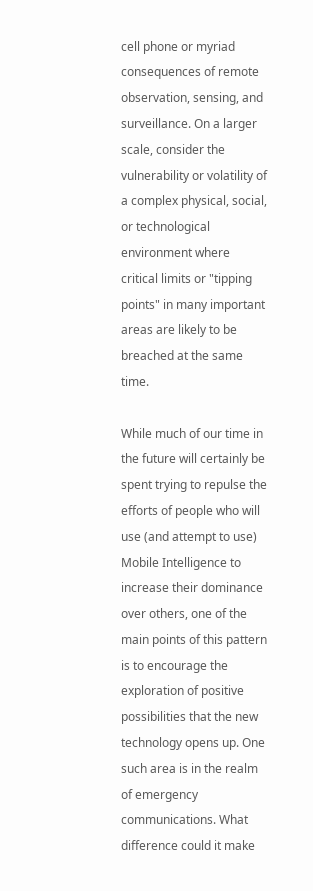cell phone or myriad consequences of remote observation, sensing, and surveillance. On a larger scale, consider the vulnerability or volatility of a complex physical, social, or technological environment where critical limits or "tipping points" in many important areas are likely to be breached at the same time.

While much of our time in the future will certainly be spent trying to repulse the efforts of people who will use (and attempt to use) Mobile Intelligence to increase their dominance over others, one of the main points of this pattern is to encourage the exploration of positive possibilities that the new technology opens up. One such area is in the realm of emergency communications. What difference could it make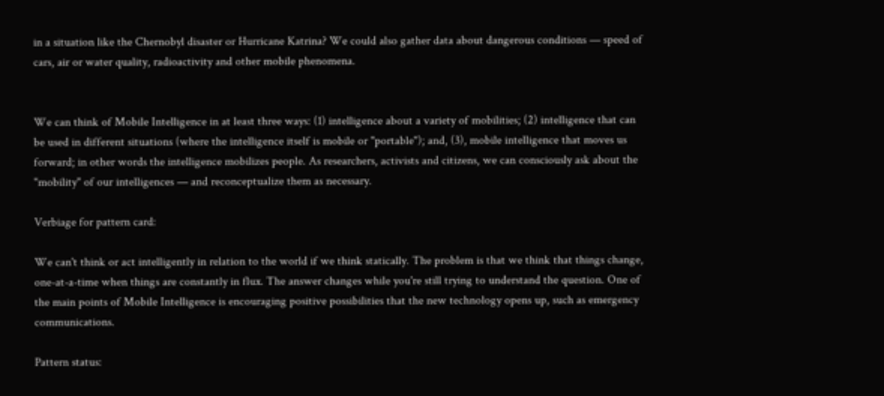in a situation like the Chernobyl disaster or Hurricane Katrina? We could also gather data about dangerous conditions — speed of cars, air or water quality, radioactivity and other mobile phenomena.


We can think of Mobile Intelligence in at least three ways: (1) intelligence about a variety of mobilities; (2) intelligence that can be used in different situations (where the intelligence itself is mobile or "portable"); and, (3), mobile intelligence that moves us forward; in other words the intelligence mobilizes people. As researchers, activists and citizens, we can consciously ask about the "mobility" of our intelligences — and reconceptualize them as necessary.

Verbiage for pattern card:

We can't think or act intelligently in relation to the world if we think statically. The problem is that we think that things change, one-at-a-time when things are constantly in flux. The answer changes while you're still trying to understand the question. One of the main points of Mobile Intelligence is encouraging positive possibilities that the new technology opens up, such as emergency communications.

Pattern status: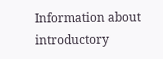Information about introductory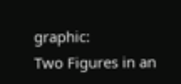graphic:
Two Figures in an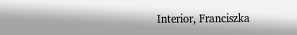Interior, Franciszka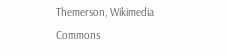Themerson, Wikimedia Commons